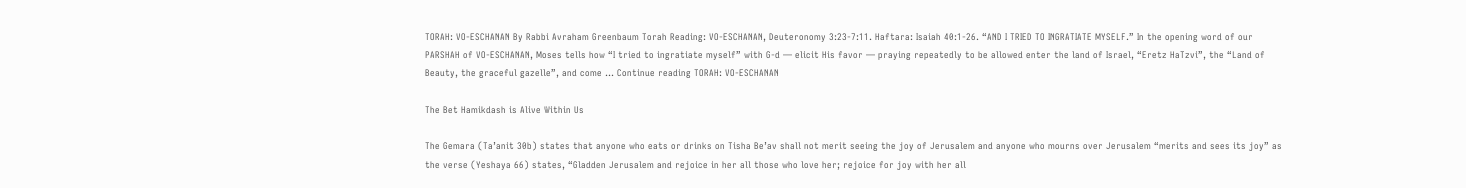TORAH: VO-ESCHANAN By Rabbi Avraham Greenbaum Torah Reading: VO-ESCHANAN, Deuteronomy 3:23-7:11. Haftara: Isaiah 40:1-26. “AND I TRIED TO INGRATIATE MYSELF.” In the opening word of our PARSHAH of VO-ESCHANAN, Moses tells how “I tried to ingratiate myself” with G-d — elicit His favor — praying repeatedly to be allowed enter the land of Israel, “Eretz HaTzvi”, the “Land of Beauty, the graceful gazelle”, and come … Continue reading TORAH: VO-ESCHANAN

The Bet Hamikdash is Alive Within Us

The Gemara (Ta’anit 30b) states that anyone who eats or drinks on Tisha Be’av shall not merit seeing the joy of Jerusalem and anyone who mourns over Jerusalem “merits and sees its joy” as the verse (Yeshaya 66) states, “Gladden Jerusalem and rejoice in her all those who love her; rejoice for joy with her all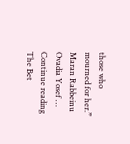those who mourned for her.” Maran Rabbeinu Ovadia Yosef … Continue reading The Bet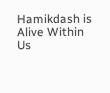Hamikdash is Alive Within Us